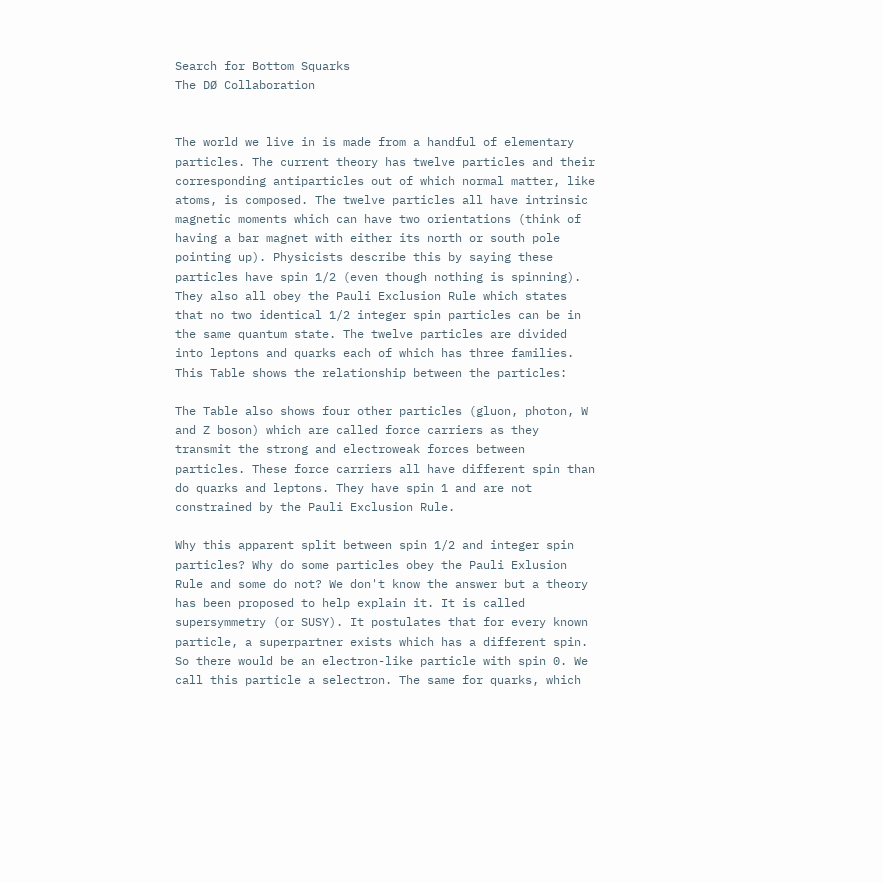Search for Bottom Squarks
The DØ Collaboration


The world we live in is made from a handful of elementary particles. The current theory has twelve particles and their corresponding antiparticles out of which normal matter, like atoms, is composed. The twelve particles all have intrinsic magnetic moments which can have two orientations (think of having a bar magnet with either its north or south pole pointing up). Physicists describe this by saying these particles have spin 1/2 (even though nothing is spinning). They also all obey the Pauli Exclusion Rule which states that no two identical 1/2 integer spin particles can be in the same quantum state. The twelve particles are divided into leptons and quarks each of which has three families. This Table shows the relationship between the particles:

The Table also shows four other particles (gluon, photon, W and Z boson) which are called force carriers as they transmit the strong and electroweak forces between particles. These force carriers all have different spin than do quarks and leptons. They have spin 1 and are not constrained by the Pauli Exclusion Rule.

Why this apparent split between spin 1/2 and integer spin particles? Why do some particles obey the Pauli Exlusion Rule and some do not? We don't know the answer but a theory has been proposed to help explain it. It is called supersymmetry (or SUSY). It postulates that for every known particle, a superpartner exists which has a different spin. So there would be an electron-like particle with spin 0. We call this particle a selectron. The same for quarks, which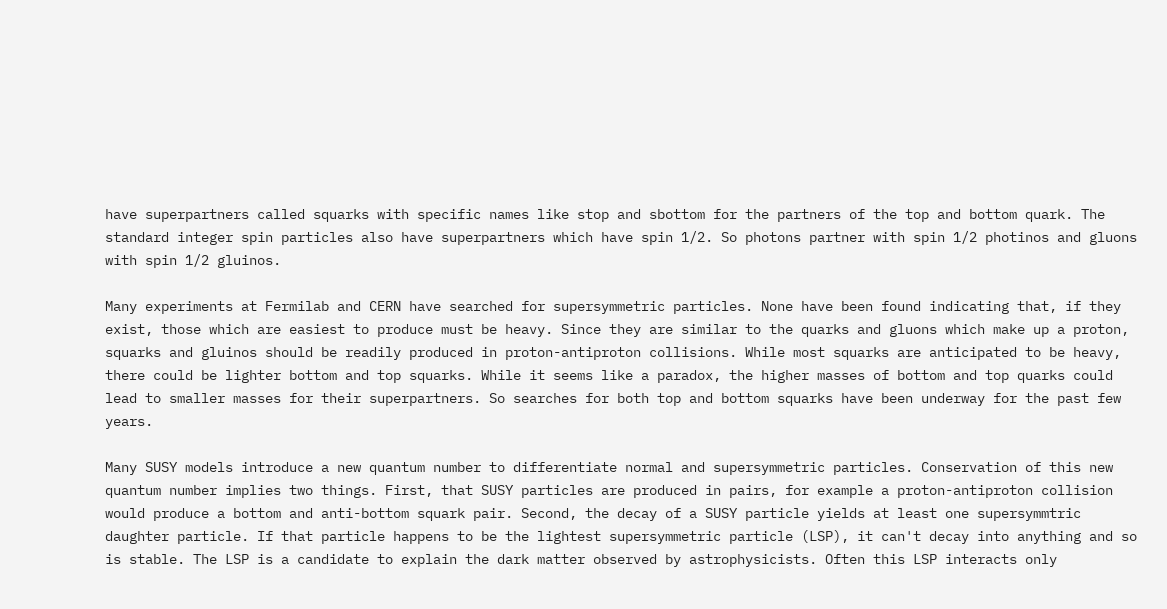have superpartners called squarks with specific names like stop and sbottom for the partners of the top and bottom quark. The standard integer spin particles also have superpartners which have spin 1/2. So photons partner with spin 1/2 photinos and gluons with spin 1/2 gluinos.

Many experiments at Fermilab and CERN have searched for supersymmetric particles. None have been found indicating that, if they exist, those which are easiest to produce must be heavy. Since they are similar to the quarks and gluons which make up a proton, squarks and gluinos should be readily produced in proton-antiproton collisions. While most squarks are anticipated to be heavy, there could be lighter bottom and top squarks. While it seems like a paradox, the higher masses of bottom and top quarks could lead to smaller masses for their superpartners. So searches for both top and bottom squarks have been underway for the past few years.

Many SUSY models introduce a new quantum number to differentiate normal and supersymmetric particles. Conservation of this new quantum number implies two things. First, that SUSY particles are produced in pairs, for example a proton-antiproton collision would produce a bottom and anti-bottom squark pair. Second, the decay of a SUSY particle yields at least one supersymmtric daughter particle. If that particle happens to be the lightest supersymmetric particle (LSP), it can't decay into anything and so is stable. The LSP is a candidate to explain the dark matter observed by astrophysicists. Often this LSP interacts only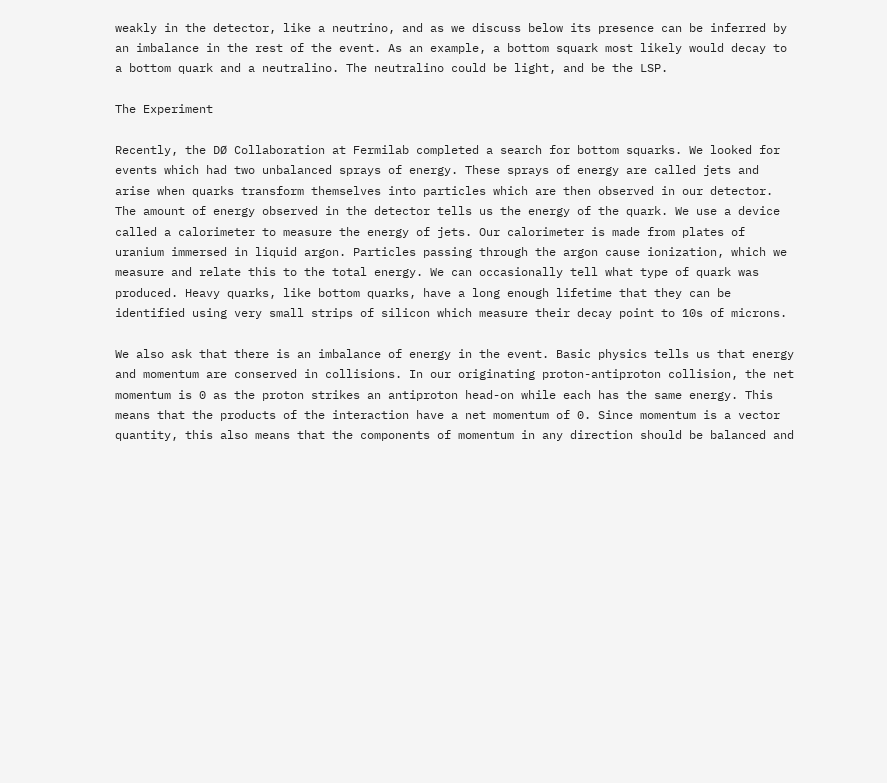weakly in the detector, like a neutrino, and as we discuss below its presence can be inferred by an imbalance in the rest of the event. As an example, a bottom squark most likely would decay to a bottom quark and a neutralino. The neutralino could be light, and be the LSP.

The Experiment

Recently, the DØ Collaboration at Fermilab completed a search for bottom squarks. We looked for events which had two unbalanced sprays of energy. These sprays of energy are called jets and arise when quarks transform themselves into particles which are then observed in our detector. The amount of energy observed in the detector tells us the energy of the quark. We use a device called a calorimeter to measure the energy of jets. Our calorimeter is made from plates of uranium immersed in liquid argon. Particles passing through the argon cause ionization, which we measure and relate this to the total energy. We can occasionally tell what type of quark was produced. Heavy quarks, like bottom quarks, have a long enough lifetime that they can be identified using very small strips of silicon which measure their decay point to 10s of microns.

We also ask that there is an imbalance of energy in the event. Basic physics tells us that energy and momentum are conserved in collisions. In our originating proton-antiproton collision, the net momentum is 0 as the proton strikes an antiproton head-on while each has the same energy. This means that the products of the interaction have a net momentum of 0. Since momentum is a vector quantity, this also means that the components of momentum in any direction should be balanced and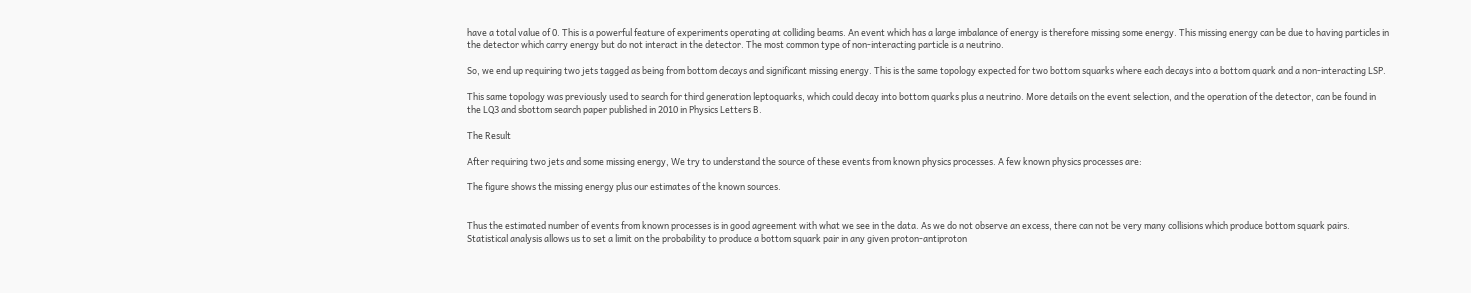have a total value of 0. This is a powerful feature of experiments operating at colliding beams. An event which has a large imbalance of energy is therefore missing some energy. This missing energy can be due to having particles in the detector which carry energy but do not interact in the detector. The most common type of non-interacting particle is a neutrino.

So, we end up requiring two jets tagged as being from bottom decays and significant missing energy. This is the same topology expected for two bottom squarks where each decays into a bottom quark and a non-interacting LSP.

This same topology was previously used to search for third generation leptoquarks, which could decay into bottom quarks plus a neutrino. More details on the event selection, and the operation of the detector, can be found in the LQ3 and sbottom search paper published in 2010 in Physics Letters B.

The Result

After requiring two jets and some missing energy, We try to understand the source of these events from known physics processes. A few known physics processes are:

The figure shows the missing energy plus our estimates of the known sources.


Thus the estimated number of events from known processes is in good agreement with what we see in the data. As we do not observe an excess, there can not be very many collisions which produce bottom squark pairs. Statistical analysis allows us to set a limit on the probability to produce a bottom squark pair in any given proton-antiproton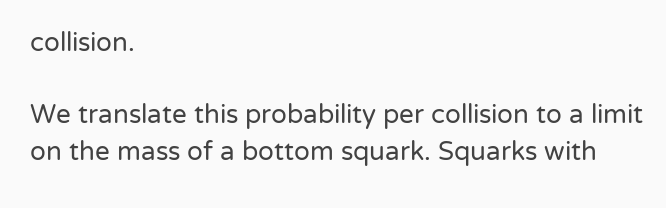collision.

We translate this probability per collision to a limit on the mass of a bottom squark. Squarks with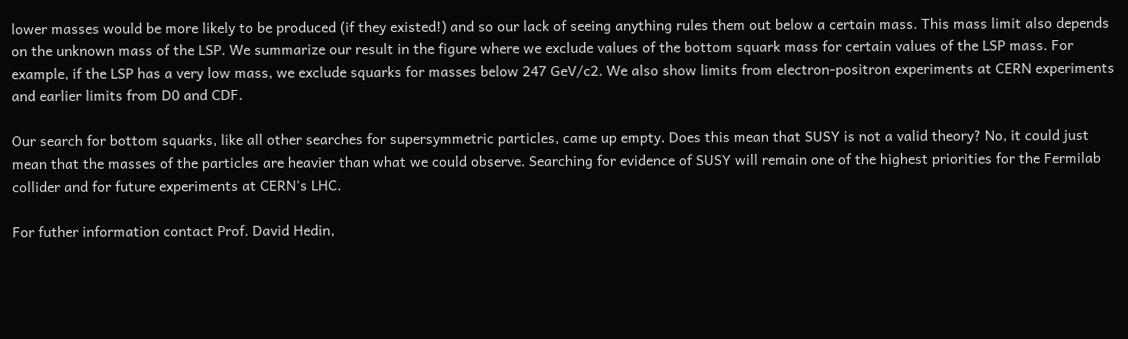lower masses would be more likely to be produced (if they existed!) and so our lack of seeing anything rules them out below a certain mass. This mass limit also depends on the unknown mass of the LSP. We summarize our result in the figure where we exclude values of the bottom squark mass for certain values of the LSP mass. For example, if the LSP has a very low mass, we exclude squarks for masses below 247 GeV/c2. We also show limits from electron-positron experiments at CERN experiments and earlier limits from D0 and CDF.

Our search for bottom squarks, like all other searches for supersymmetric particles, came up empty. Does this mean that SUSY is not a valid theory? No, it could just mean that the masses of the particles are heavier than what we could observe. Searching for evidence of SUSY will remain one of the highest priorities for the Fermilab collider and for future experiments at CERN's LHC.

For futher information contact Prof. David Hedin,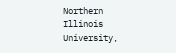Northern Illinois University,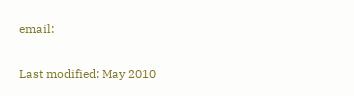email:

Last modified: May 2010